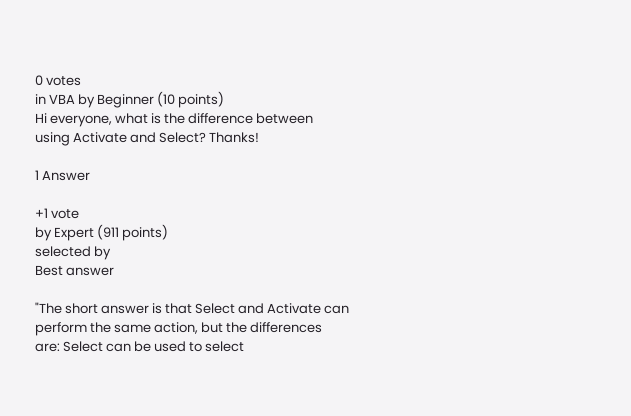0 votes
in VBA by Beginner (10 points)
Hi everyone, what is the difference between using Activate and Select? Thanks!

1 Answer

+1 vote
by Expert (911 points)
selected by
Best answer

"The short answer is that Select and Activate can perform the same action, but the differences are: Select can be used to select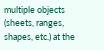multiple objects (sheets, ranges, shapes, etc.) at the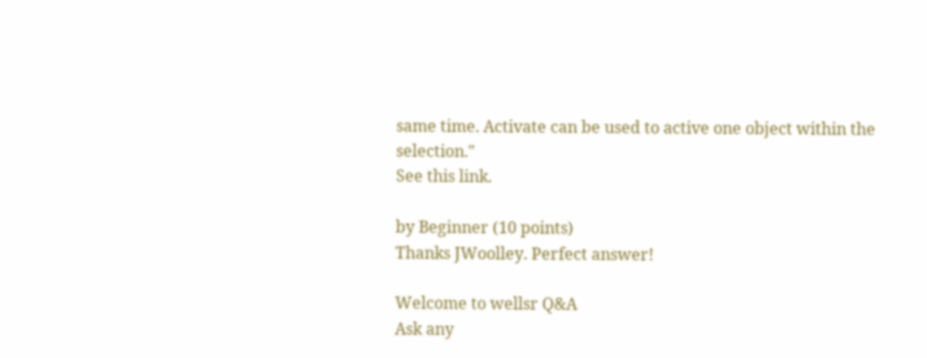same time. Activate can be used to active one object within the selection."
See this link.

by Beginner (10 points)
Thanks JWoolley. Perfect answer!

Welcome to wellsr Q&A
Ask any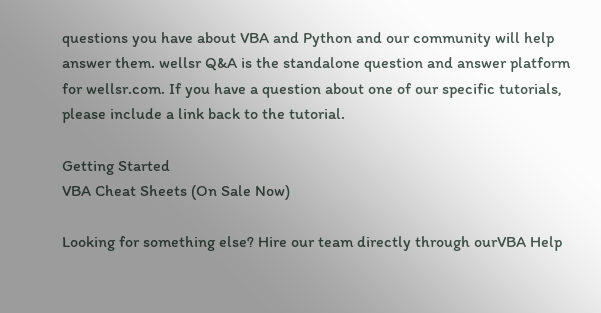questions you have about VBA and Python and our community will help answer them. wellsr Q&A is the standalone question and answer platform for wellsr.com. If you have a question about one of our specific tutorials, please include a link back to the tutorial.

Getting Started
VBA Cheat Sheets (On Sale Now)

Looking for something else? Hire our team directly through ourVBA Help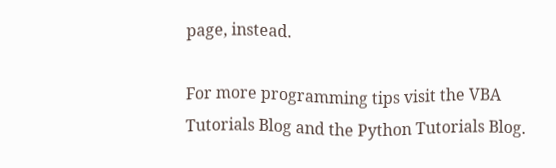page, instead.

For more programming tips visit the VBA Tutorials Blog and the Python Tutorials Blog.